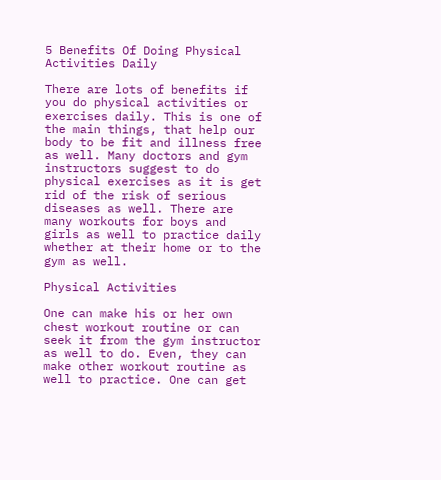5 Benefits Of Doing Physical Activities Daily

There are lots of benefits if you do physical activities or exercises daily. This is one of the main things, that help our body to be fit and illness free as well. Many doctors and gym instructors suggest to do physical exercises as it is get rid of the risk of serious diseases as well. There are many workouts for boys and girls as well to practice daily whether at their home or to the gym as well.

Physical Activities

One can make his or her own chest workout routine or can seek it from the gym instructor as well to do. Even, they can make other workout routine as well to practice. One can get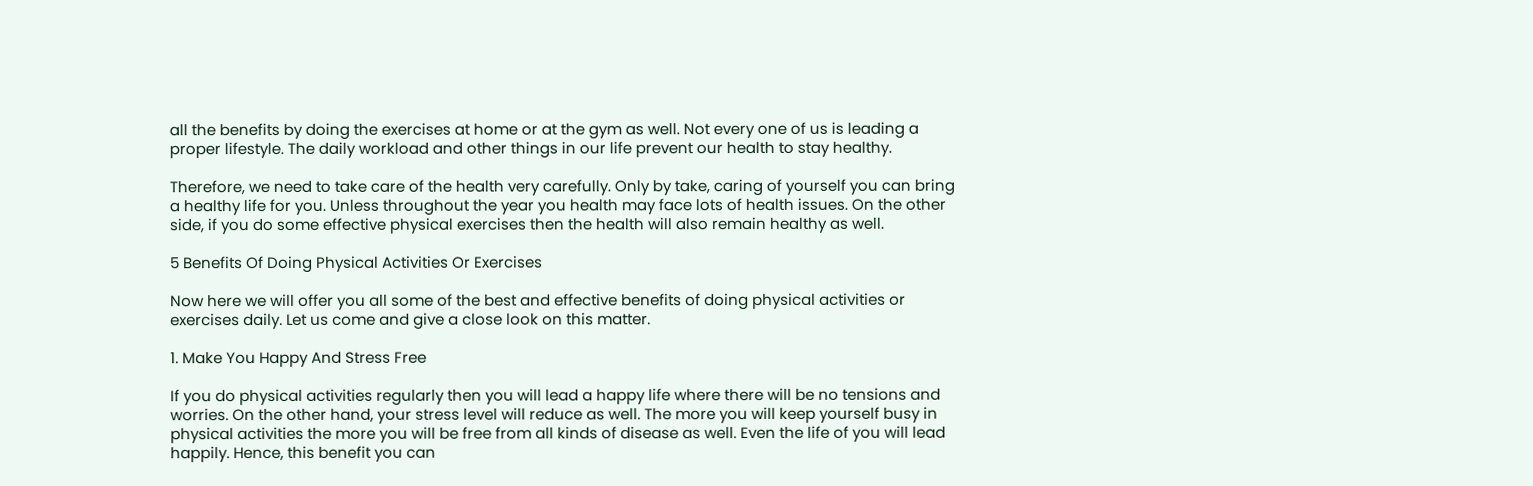all the benefits by doing the exercises at home or at the gym as well. Not every one of us is leading a proper lifestyle. The daily workload and other things in our life prevent our health to stay healthy.

Therefore, we need to take care of the health very carefully. Only by take, caring of yourself you can bring a healthy life for you. Unless throughout the year you health may face lots of health issues. On the other side, if you do some effective physical exercises then the health will also remain healthy as well.

5 Benefits Of Doing Physical Activities Or Exercises

Now here we will offer you all some of the best and effective benefits of doing physical activities or exercises daily. Let us come and give a close look on this matter.

1. Make You Happy And Stress Free

If you do physical activities regularly then you will lead a happy life where there will be no tensions and worries. On the other hand, your stress level will reduce as well. The more you will keep yourself busy in physical activities the more you will be free from all kinds of disease as well. Even the life of you will lead happily. Hence, this benefit you can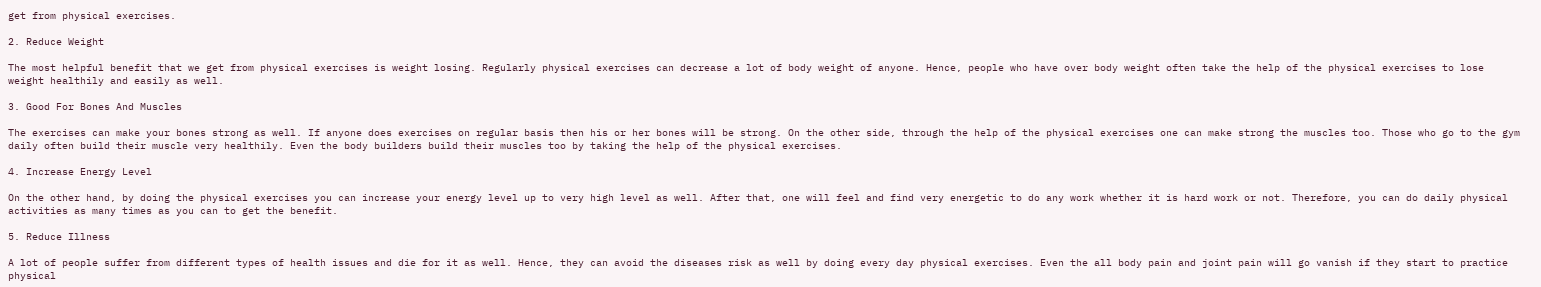get from physical exercises.

2. Reduce Weight

The most helpful benefit that we get from physical exercises is weight losing. Regularly physical exercises can decrease a lot of body weight of anyone. Hence, people who have over body weight often take the help of the physical exercises to lose weight healthily and easily as well.

3. Good For Bones And Muscles

The exercises can make your bones strong as well. If anyone does exercises on regular basis then his or her bones will be strong. On the other side, through the help of the physical exercises one can make strong the muscles too. Those who go to the gym daily often build their muscle very healthily. Even the body builders build their muscles too by taking the help of the physical exercises.

4. Increase Energy Level

On the other hand, by doing the physical exercises you can increase your energy level up to very high level as well. After that, one will feel and find very energetic to do any work whether it is hard work or not. Therefore, you can do daily physical activities as many times as you can to get the benefit.

5. Reduce Illness

A lot of people suffer from different types of health issues and die for it as well. Hence, they can avoid the diseases risk as well by doing every day physical exercises. Even the all body pain and joint pain will go vanish if they start to practice physical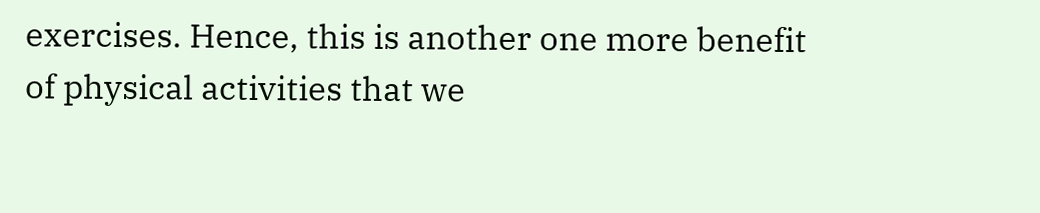exercises. Hence, this is another one more benefit of physical activities that we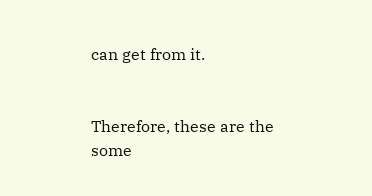can get from it.


Therefore, these are the some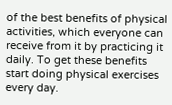of the best benefits of physical activities, which everyone can receive from it by practicing it daily. To get these benefits start doing physical exercises every day.